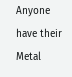Anyone have their Metal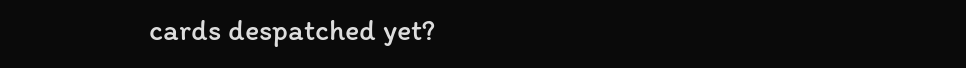cards despatched yet?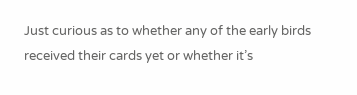Just curious as to whether any of the early birds received their cards yet or whether it’s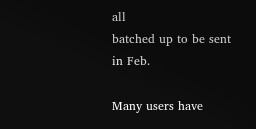all
batched up to be sent in Feb.

Many users have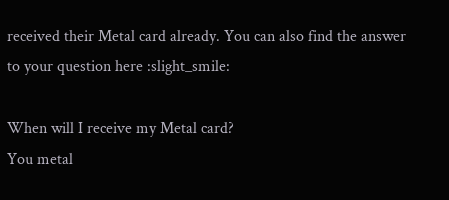received their Metal card already. You can also find the answer to your question here :slight_smile:

When will I receive my Metal card?
You metal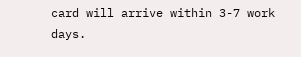card will arrive within 3-7 work days.